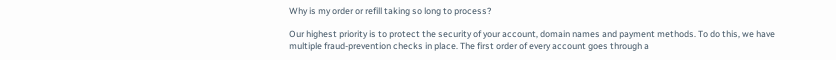Why is my order or refill taking so long to process?

Our highest priority is to protect the security of your account, domain names and payment methods. To do this, we have multiple fraud-prevention checks in place. The first order of every account goes through a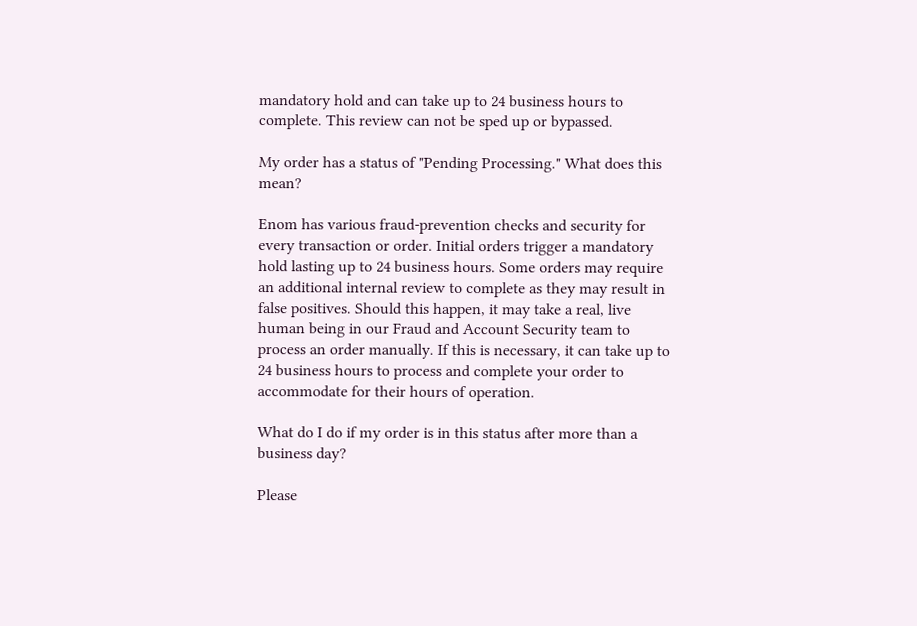mandatory hold and can take up to 24 business hours to complete. This review can not be sped up or bypassed.

My order has a status of "Pending Processing." What does this mean?

Enom has various fraud-prevention checks and security for every transaction or order. Initial orders trigger a mandatory hold lasting up to 24 business hours. Some orders may require an additional internal review to complete as they may result in false positives. Should this happen, it may take a real, live human being in our Fraud and Account Security team to process an order manually. If this is necessary, it can take up to 24 business hours to process and complete your order to accommodate for their hours of operation.

What do I do if my order is in this status after more than a business day?

Please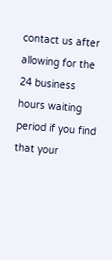contact us after allowing for the 24 business hours waiting period if you find that your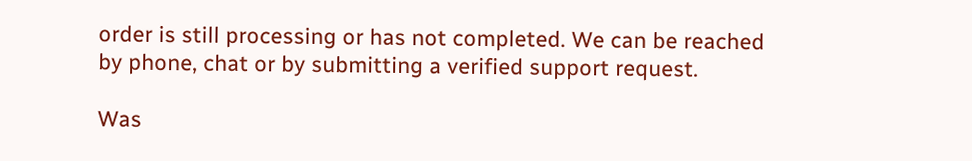order is still processing or has not completed. We can be reached by phone, chat or by submitting a verified support request.

Was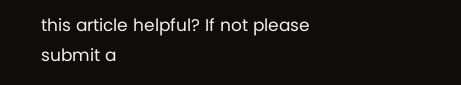this article helpful? If not please submit a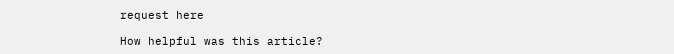request here

How helpful was this article?